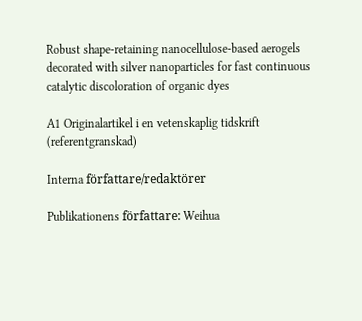Robust shape-retaining nanocellulose-based aerogels decorated with silver nanoparticles for fast continuous catalytic discoloration of organic dyes

A1 Originalartikel i en vetenskaplig tidskrift (referentgranskad)

Interna författare/redaktörer

Publikationens författare: Weihua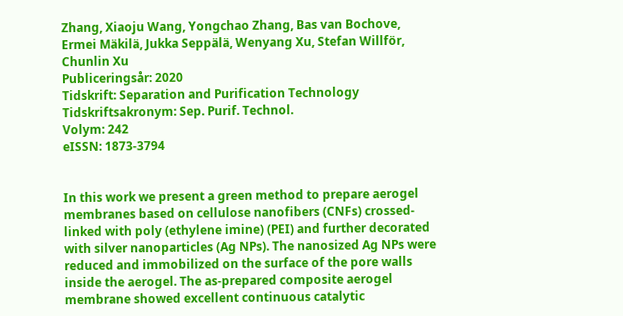Zhang, Xiaoju Wang, Yongchao Zhang, Bas van Bochove, Ermei Mäkilä, Jukka Seppälä, Wenyang Xu, Stefan Willför, Chunlin Xu
Publiceringsår: 2020
Tidskrift: Separation and Purification Technology
Tidskriftsakronym: Sep. Purif. Technol.
Volym: 242
eISSN: 1873-3794


In this work we present a green method to prepare aerogel membranes based on cellulose nanofibers (CNFs) crossed-linked with poly (ethylene imine) (PEI) and further decorated with silver nanoparticles (Ag NPs). The nanosized Ag NPs were reduced and immobilized on the surface of the pore walls inside the aerogel. The as-prepared composite aerogel membrane showed excellent continuous catalytic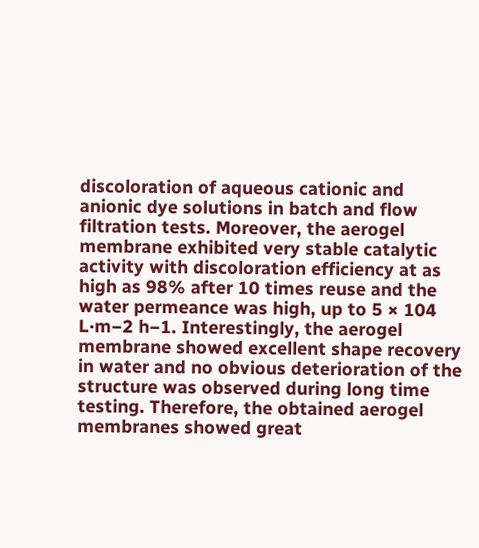discoloration of aqueous cationic and anionic dye solutions in batch and flow filtration tests. Moreover, the aerogel membrane exhibited very stable catalytic activity with discoloration efficiency at as high as 98% after 10 times reuse and the water permeance was high, up to 5 × 104 L·m−2 h−1. Interestingly, the aerogel membrane showed excellent shape recovery in water and no obvious deterioration of the structure was observed during long time testing. Therefore, the obtained aerogel membranes showed great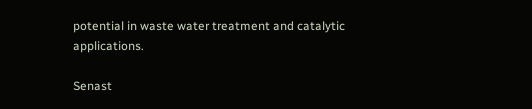potential in waste water treatment and catalytic applications.

Senast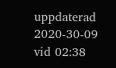uppdaterad 2020-30-09 vid 02:38